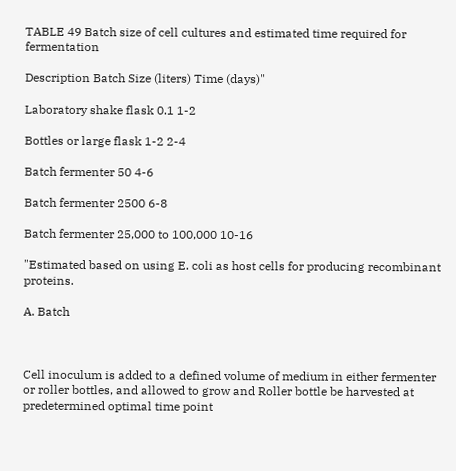TABLE 49 Batch size of cell cultures and estimated time required for fermentation

Description Batch Size (liters) Time (days)"

Laboratory shake flask 0.1 1-2

Bottles or large flask 1-2 2-4

Batch fermenter 50 4-6

Batch fermenter 2500 6-8

Batch fermenter 25,000 to 100,000 10-16

"Estimated based on using E. coli as host cells for producing recombinant proteins.

A. Batch



Cell inoculum is added to a defined volume of medium in either fermenter or roller bottles, and allowed to grow and Roller bottle be harvested at predetermined optimal time point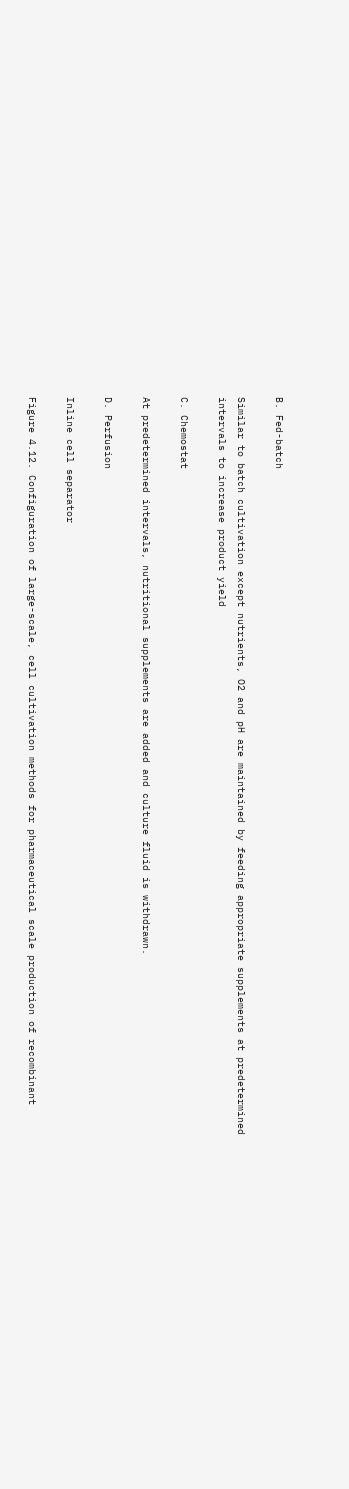B. Fed-batch

Similar to batch cultivation except nutrients, O2 and pH are maintained by feeding appropriate supplements at predetermined intervals to increase product yield

C. Chemostat

At predetermined intervals, nutritional supplements are added and culture fluid is withdrawn.

D. Perfusion

Inline cell separator

Figure 4.12. Configuration of large-scale, cell cultivation methods for pharmaceutical scale production of recombinant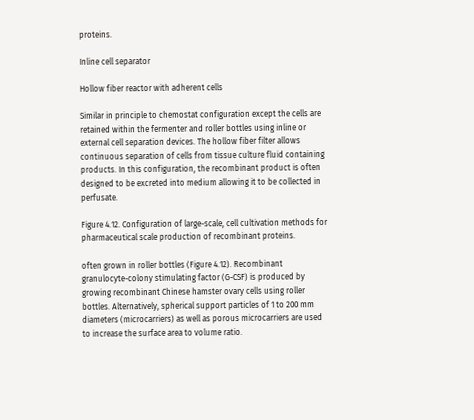proteins.

Inline cell separator

Hollow fiber reactor with adherent cells

Similar in principle to chemostat configuration except the cells are retained within the fermenter and roller bottles using inline or external cell separation devices. The hollow fiber filter allows continuous separation of cells from tissue culture fluid containing products. In this configuration, the recombinant product is often designed to be excreted into medium allowing it to be collected in perfusate.

Figure 4.12. Configuration of large-scale, cell cultivation methods for pharmaceutical scale production of recombinant proteins.

often grown in roller bottles (Figure 4.12). Recombinant granulocyte-colony stimulating factor (G-CSF) is produced by growing recombinant Chinese hamster ovary cells using roller bottles. Alternatively, spherical support particles of 1 to 200 mm diameters (microcarriers) as well as porous microcarriers are used to increase the surface area to volume ratio.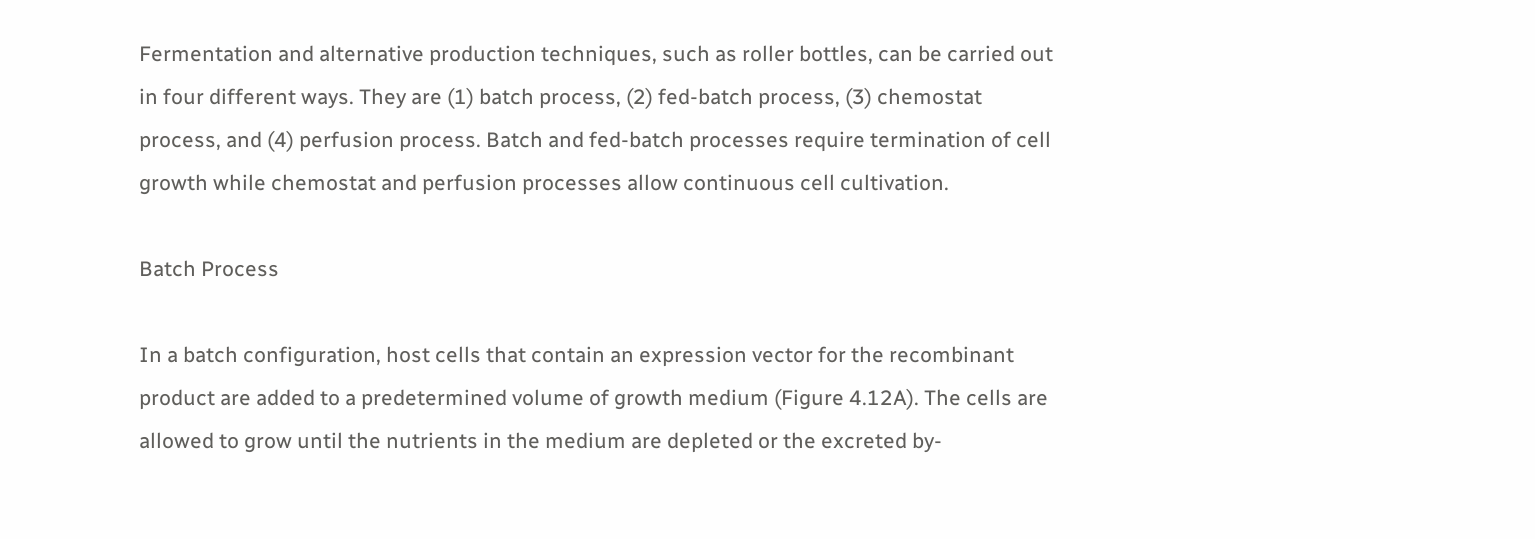Fermentation and alternative production techniques, such as roller bottles, can be carried out in four different ways. They are (1) batch process, (2) fed-batch process, (3) chemostat process, and (4) perfusion process. Batch and fed-batch processes require termination of cell growth while chemostat and perfusion processes allow continuous cell cultivation.

Batch Process

In a batch configuration, host cells that contain an expression vector for the recombinant product are added to a predetermined volume of growth medium (Figure 4.12A). The cells are allowed to grow until the nutrients in the medium are depleted or the excreted by-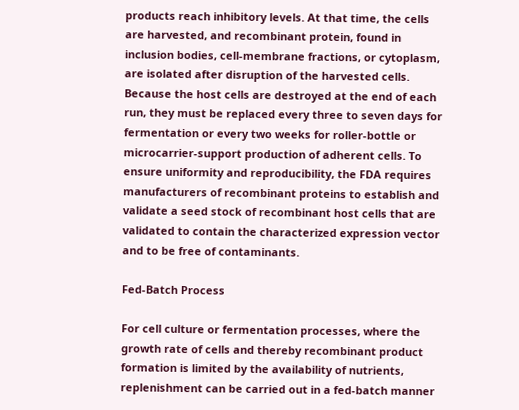products reach inhibitory levels. At that time, the cells are harvested, and recombinant protein, found in inclusion bodies, cell-membrane fractions, or cytoplasm, are isolated after disruption of the harvested cells. Because the host cells are destroyed at the end of each run, they must be replaced every three to seven days for fermentation or every two weeks for roller-bottle or microcarrier-support production of adherent cells. To ensure uniformity and reproducibility, the FDA requires manufacturers of recombinant proteins to establish and validate a seed stock of recombinant host cells that are validated to contain the characterized expression vector and to be free of contaminants.

Fed-Batch Process

For cell culture or fermentation processes, where the growth rate of cells and thereby recombinant product formation is limited by the availability of nutrients, replenishment can be carried out in a fed-batch manner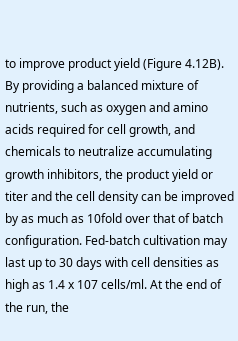to improve product yield (Figure 4.12B). By providing a balanced mixture of nutrients, such as oxygen and amino acids required for cell growth, and chemicals to neutralize accumulating growth inhibitors, the product yield or titer and the cell density can be improved by as much as 10fold over that of batch configuration. Fed-batch cultivation may last up to 30 days with cell densities as high as 1.4 x 107 cells/ml. At the end of the run, the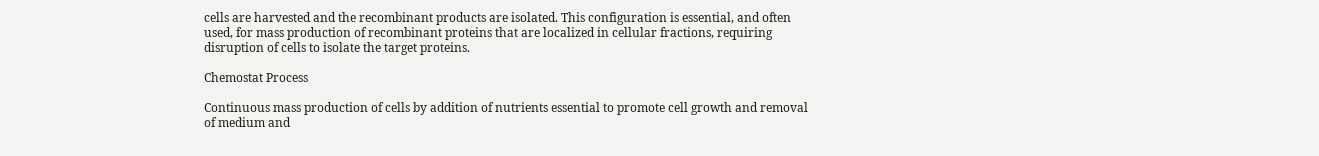cells are harvested and the recombinant products are isolated. This configuration is essential, and often used, for mass production of recombinant proteins that are localized in cellular fractions, requiring disruption of cells to isolate the target proteins.

Chemostat Process

Continuous mass production of cells by addition of nutrients essential to promote cell growth and removal of medium and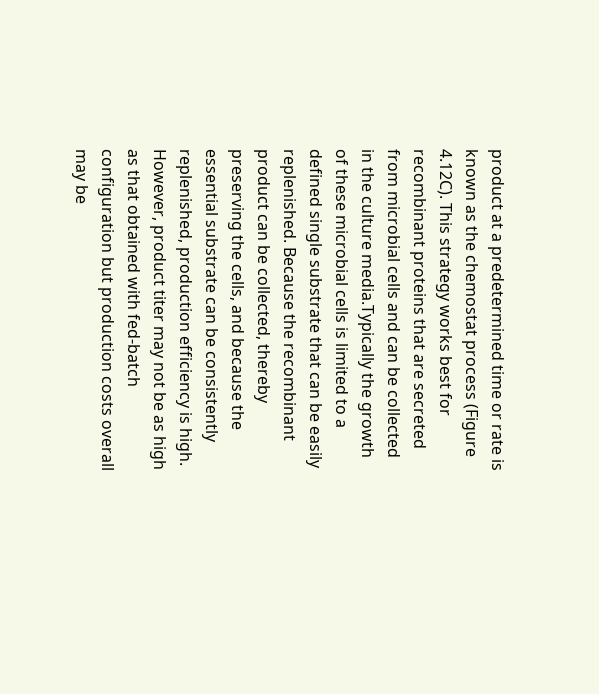product at a predetermined time or rate is known as the chemostat process (Figure 4.12C). This strategy works best for recombinant proteins that are secreted from microbial cells and can be collected in the culture media.Typically the growth of these microbial cells is limited to a defined single substrate that can be easily replenished. Because the recombinant product can be collected, thereby preserving the cells, and because the essential substrate can be consistently replenished, production efficiency is high. However, product titer may not be as high as that obtained with fed-batch configuration but production costs overall may be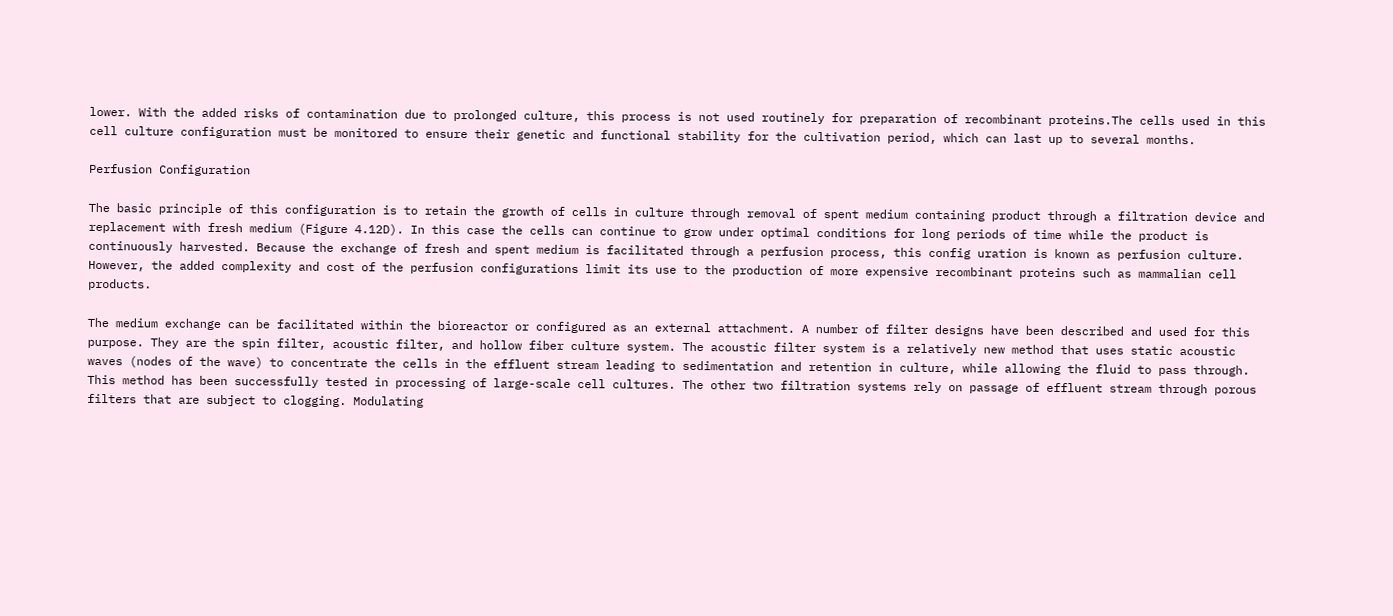lower. With the added risks of contamination due to prolonged culture, this process is not used routinely for preparation of recombinant proteins.The cells used in this cell culture configuration must be monitored to ensure their genetic and functional stability for the cultivation period, which can last up to several months.

Perfusion Configuration

The basic principle of this configuration is to retain the growth of cells in culture through removal of spent medium containing product through a filtration device and replacement with fresh medium (Figure 4.12D). In this case the cells can continue to grow under optimal conditions for long periods of time while the product is continuously harvested. Because the exchange of fresh and spent medium is facilitated through a perfusion process, this config uration is known as perfusion culture. However, the added complexity and cost of the perfusion configurations limit its use to the production of more expensive recombinant proteins such as mammalian cell products.

The medium exchange can be facilitated within the bioreactor or configured as an external attachment. A number of filter designs have been described and used for this purpose. They are the spin filter, acoustic filter, and hollow fiber culture system. The acoustic filter system is a relatively new method that uses static acoustic waves (nodes of the wave) to concentrate the cells in the effluent stream leading to sedimentation and retention in culture, while allowing the fluid to pass through. This method has been successfully tested in processing of large-scale cell cultures. The other two filtration systems rely on passage of effluent stream through porous filters that are subject to clogging. Modulating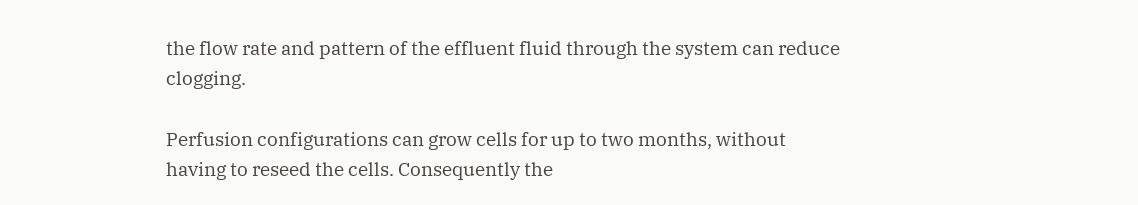the flow rate and pattern of the effluent fluid through the system can reduce clogging.

Perfusion configurations can grow cells for up to two months, without having to reseed the cells. Consequently the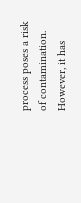process poses a risk of contamination. However, it has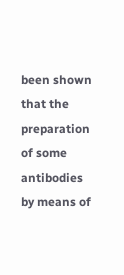been shown that the preparation of some antibodies by means of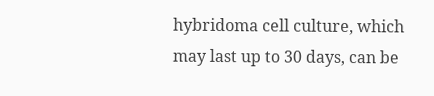hybridoma cell culture, which may last up to 30 days, can be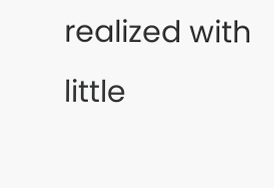realized with little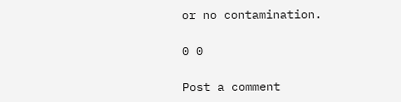or no contamination.

0 0

Post a comment